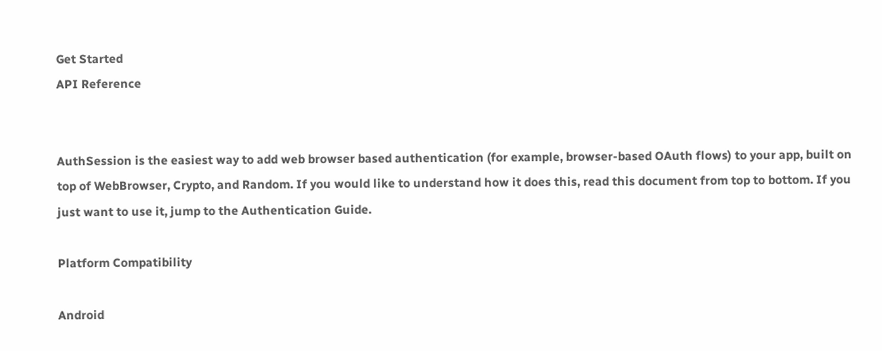Get Started
API Reference


AuthSession is the easiest way to add web browser based authentication (for example, browser-based OAuth flows) to your app, built on top of WebBrowser, Crypto, and Random. If you would like to understand how it does this, read this document from top to bottom. If you just want to use it, jump to the Authentication Guide.

Platform Compatibility

Android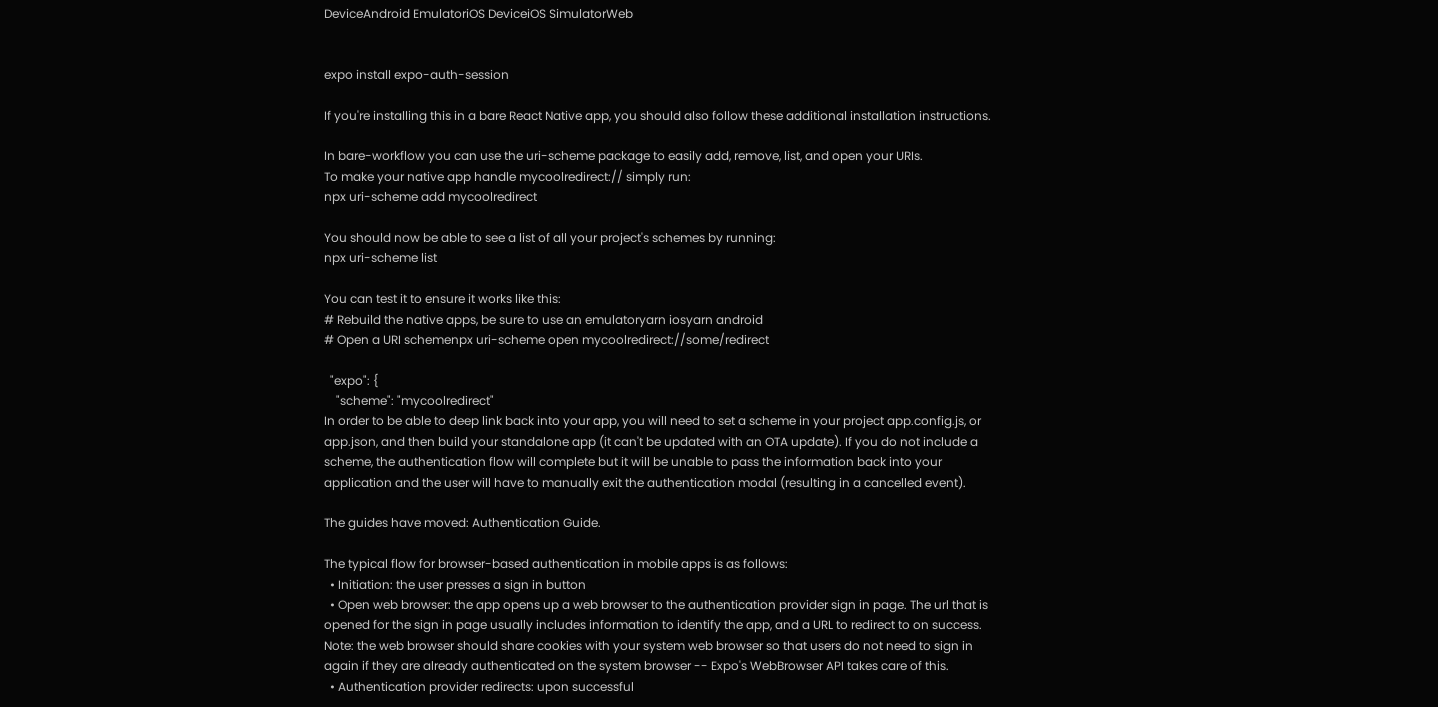DeviceAndroid EmulatoriOS DeviceiOS SimulatorWeb


expo install expo-auth-session

If you're installing this in a bare React Native app, you should also follow these additional installation instructions.

In bare-workflow you can use the uri-scheme package to easily add, remove, list, and open your URIs.
To make your native app handle mycoolredirect:// simply run:
npx uri-scheme add mycoolredirect

You should now be able to see a list of all your project's schemes by running:
npx uri-scheme list

You can test it to ensure it works like this:
# Rebuild the native apps, be sure to use an emulatoryarn iosyarn android
# Open a URI schemenpx uri-scheme open mycoolredirect://some/redirect

  "expo": {
    "scheme": "mycoolredirect"
In order to be able to deep link back into your app, you will need to set a scheme in your project app.config.js, or app.json, and then build your standalone app (it can't be updated with an OTA update). If you do not include a scheme, the authentication flow will complete but it will be unable to pass the information back into your application and the user will have to manually exit the authentication modal (resulting in a cancelled event).

The guides have moved: Authentication Guide.

The typical flow for browser-based authentication in mobile apps is as follows:
  • Initiation: the user presses a sign in button
  • Open web browser: the app opens up a web browser to the authentication provider sign in page. The url that is opened for the sign in page usually includes information to identify the app, and a URL to redirect to on success. Note: the web browser should share cookies with your system web browser so that users do not need to sign in again if they are already authenticated on the system browser -- Expo's WebBrowser API takes care of this.
  • Authentication provider redirects: upon successful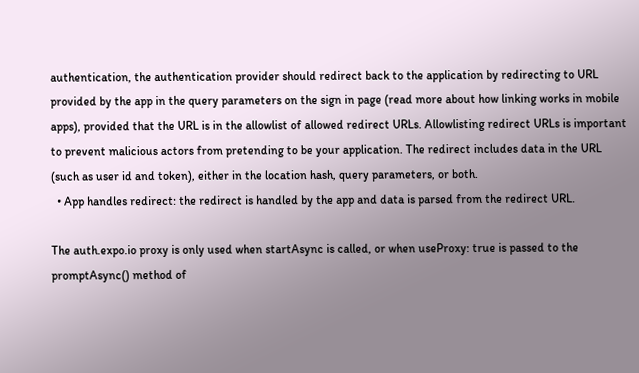authentication, the authentication provider should redirect back to the application by redirecting to URL provided by the app in the query parameters on the sign in page (read more about how linking works in mobile apps), provided that the URL is in the allowlist of allowed redirect URLs. Allowlisting redirect URLs is important to prevent malicious actors from pretending to be your application. The redirect includes data in the URL (such as user id and token), either in the location hash, query parameters, or both.
  • App handles redirect: the redirect is handled by the app and data is parsed from the redirect URL.

The auth.expo.io proxy is only used when startAsync is called, or when useProxy: true is passed to the promptAsync() method of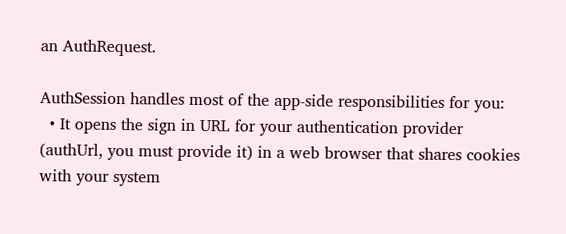an AuthRequest.

AuthSession handles most of the app-side responsibilities for you:
  • It opens the sign in URL for your authentication provider (authUrl, you must provide it) in a web browser that shares cookies with your system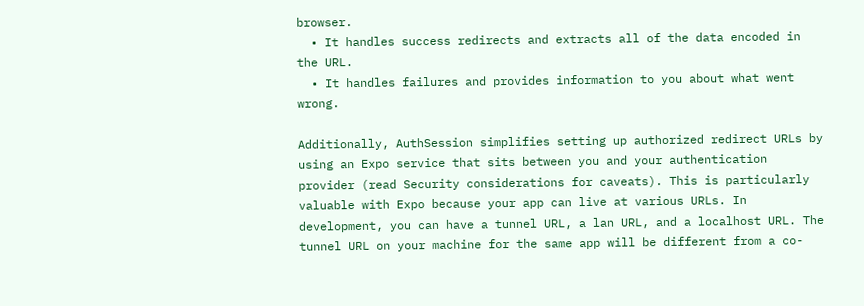browser.
  • It handles success redirects and extracts all of the data encoded in the URL.
  • It handles failures and provides information to you about what went wrong.

Additionally, AuthSession simplifies setting up authorized redirect URLs by using an Expo service that sits between you and your authentication provider (read Security considerations for caveats). This is particularly valuable with Expo because your app can live at various URLs. In development, you can have a tunnel URL, a lan URL, and a localhost URL. The tunnel URL on your machine for the same app will be different from a co-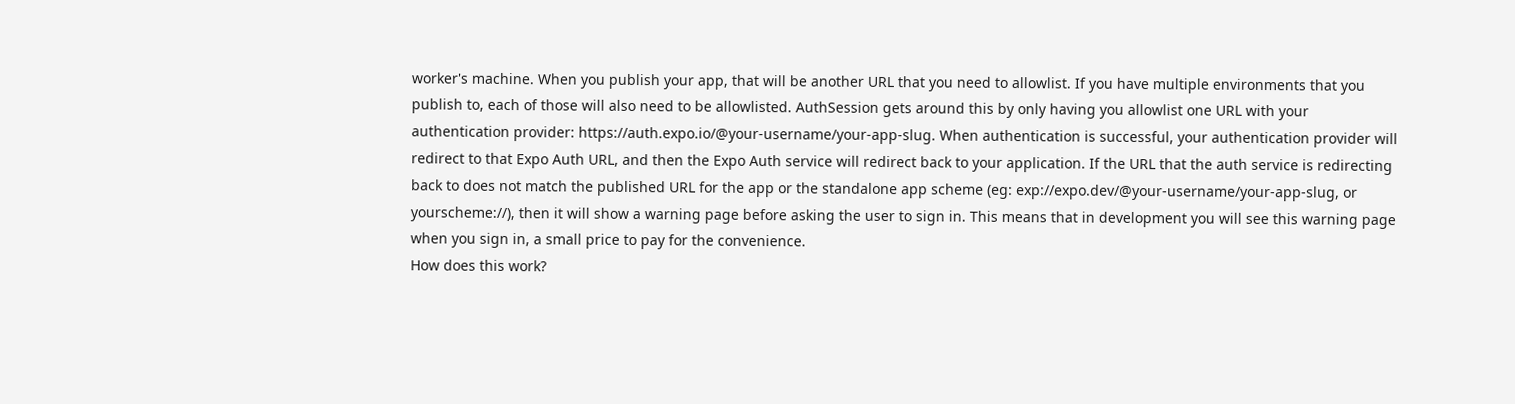worker's machine. When you publish your app, that will be another URL that you need to allowlist. If you have multiple environments that you publish to, each of those will also need to be allowlisted. AuthSession gets around this by only having you allowlist one URL with your authentication provider: https://auth.expo.io/@your-username/your-app-slug. When authentication is successful, your authentication provider will redirect to that Expo Auth URL, and then the Expo Auth service will redirect back to your application. If the URL that the auth service is redirecting back to does not match the published URL for the app or the standalone app scheme (eg: exp://expo.dev/@your-username/your-app-slug, or yourscheme://), then it will show a warning page before asking the user to sign in. This means that in development you will see this warning page when you sign in, a small price to pay for the convenience.
How does this work?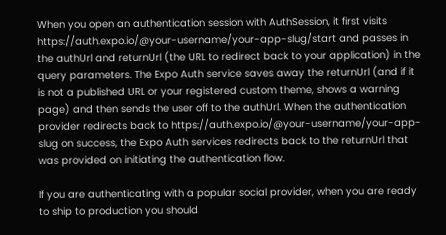When you open an authentication session with AuthSession, it first visits https://auth.expo.io/@your-username/your-app-slug/start and passes in the authUrl and returnUrl (the URL to redirect back to your application) in the query parameters. The Expo Auth service saves away the returnUrl (and if it is not a published URL or your registered custom theme, shows a warning page) and then sends the user off to the authUrl. When the authentication provider redirects back to https://auth.expo.io/@your-username/your-app-slug on success, the Expo Auth services redirects back to the returnUrl that was provided on initiating the authentication flow.

If you are authenticating with a popular social provider, when you are ready to ship to production you should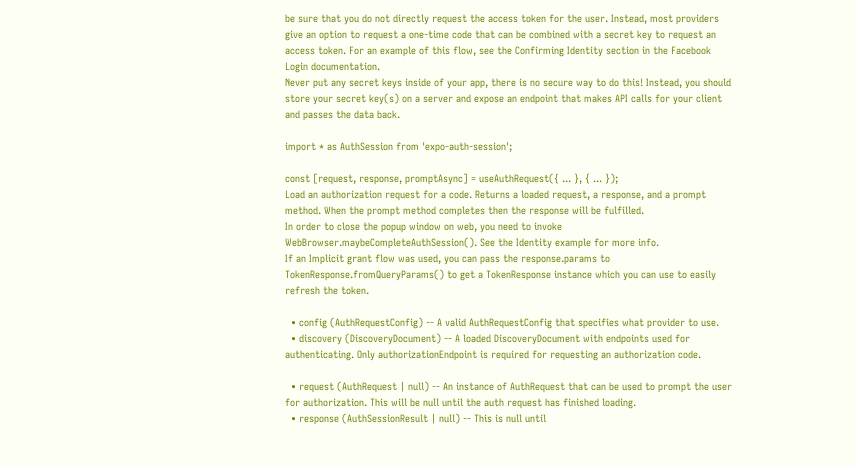be sure that you do not directly request the access token for the user. Instead, most providers give an option to request a one-time code that can be combined with a secret key to request an access token. For an example of this flow, see the Confirming Identity section in the Facebook Login documentation.
Never put any secret keys inside of your app, there is no secure way to do this! Instead, you should store your secret key(s) on a server and expose an endpoint that makes API calls for your client and passes the data back.

import * as AuthSession from 'expo-auth-session';

const [request, response, promptAsync] = useAuthRequest({ ... }, { ... });
Load an authorization request for a code. Returns a loaded request, a response, and a prompt method. When the prompt method completes then the response will be fulfilled.
In order to close the popup window on web, you need to invoke WebBrowser.maybeCompleteAuthSession(). See the Identity example for more info.
If an Implicit grant flow was used, you can pass the response.params to TokenResponse.fromQueryParams() to get a TokenResponse instance which you can use to easily refresh the token.

  • config (AuthRequestConfig) -- A valid AuthRequestConfig that specifies what provider to use.
  • discovery (DiscoveryDocument) -- A loaded DiscoveryDocument with endpoints used for authenticating. Only authorizationEndpoint is required for requesting an authorization code.

  • request (AuthRequest | null) -- An instance of AuthRequest that can be used to prompt the user for authorization. This will be null until the auth request has finished loading.
  • response (AuthSessionResult | null) -- This is null until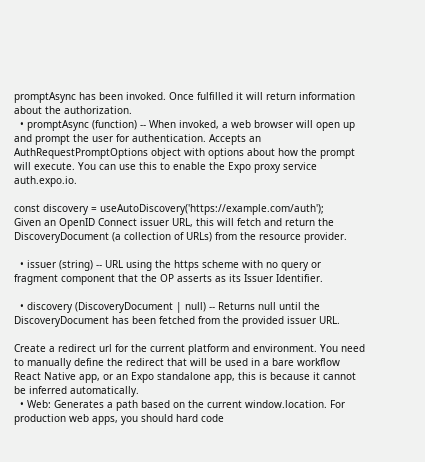promptAsync has been invoked. Once fulfilled it will return information about the authorization.
  • promptAsync (function) -- When invoked, a web browser will open up and prompt the user for authentication. Accepts an AuthRequestPromptOptions object with options about how the prompt will execute. You can use this to enable the Expo proxy service auth.expo.io.

const discovery = useAutoDiscovery('https://example.com/auth');
Given an OpenID Connect issuer URL, this will fetch and return the DiscoveryDocument (a collection of URLs) from the resource provider.

  • issuer (string) -- URL using the https scheme with no query or fragment component that the OP asserts as its Issuer Identifier.

  • discovery (DiscoveryDocument | null) -- Returns null until the DiscoveryDocument has been fetched from the provided issuer URL.

Create a redirect url for the current platform and environment. You need to manually define the redirect that will be used in a bare workflow React Native app, or an Expo standalone app, this is because it cannot be inferred automatically.
  • Web: Generates a path based on the current window.location. For production web apps, you should hard code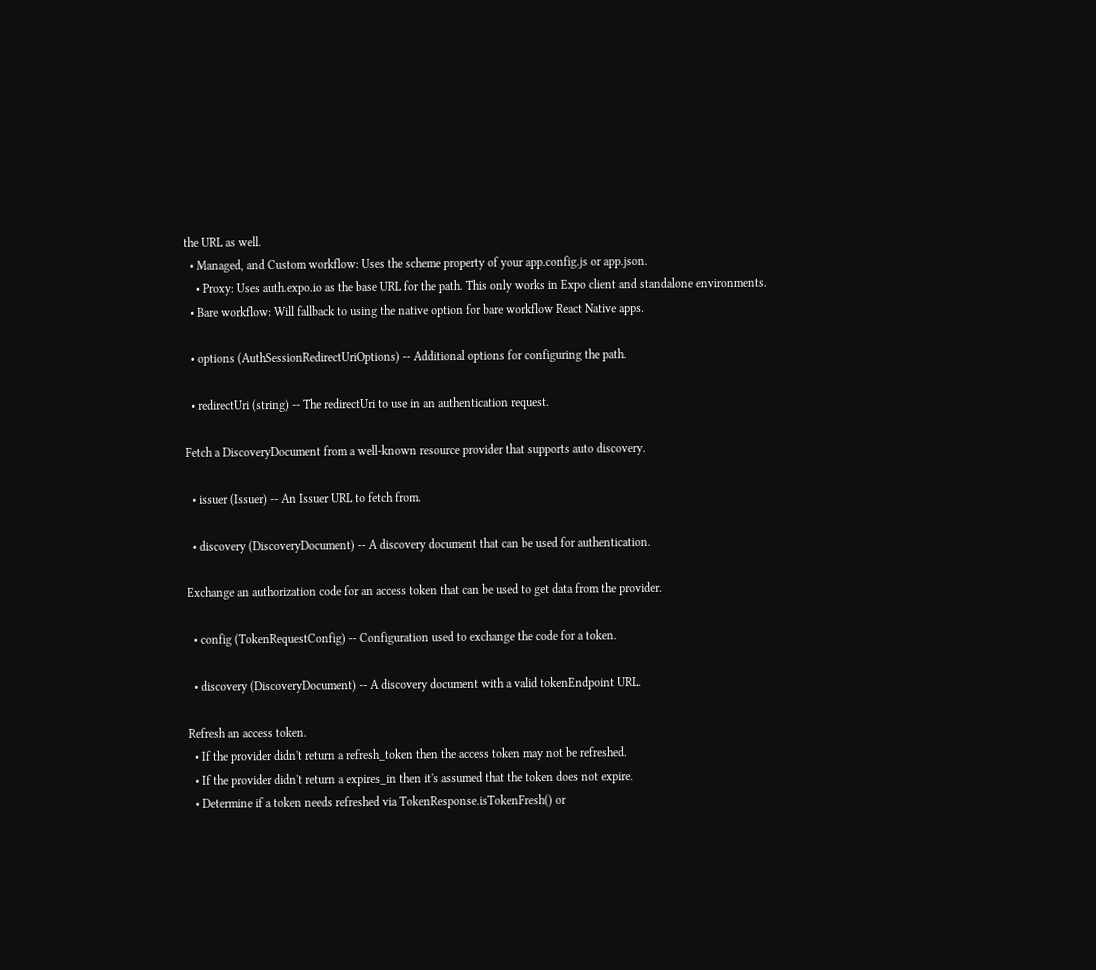the URL as well.
  • Managed, and Custom workflow: Uses the scheme property of your app.config.js or app.json.
    • Proxy: Uses auth.expo.io as the base URL for the path. This only works in Expo client and standalone environments.
  • Bare workflow: Will fallback to using the native option for bare workflow React Native apps.

  • options (AuthSessionRedirectUriOptions) -- Additional options for configuring the path.

  • redirectUri (string) -- The redirectUri to use in an authentication request.

Fetch a DiscoveryDocument from a well-known resource provider that supports auto discovery.

  • issuer (Issuer) -- An Issuer URL to fetch from.

  • discovery (DiscoveryDocument) -- A discovery document that can be used for authentication.

Exchange an authorization code for an access token that can be used to get data from the provider.

  • config (TokenRequestConfig) -- Configuration used to exchange the code for a token.

  • discovery (DiscoveryDocument) -- A discovery document with a valid tokenEndpoint URL.

Refresh an access token.
  • If the provider didn't return a refresh_token then the access token may not be refreshed.
  • If the provider didn't return a expires_in then it's assumed that the token does not expire.
  • Determine if a token needs refreshed via TokenResponse.isTokenFresh() or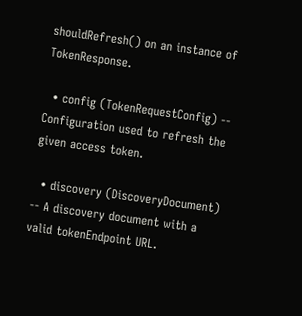shouldRefresh() on an instance of TokenResponse.

  • config (TokenRequestConfig) -- Configuration used to refresh the given access token.

  • discovery (DiscoveryDocument) -- A discovery document with a valid tokenEndpoint URL.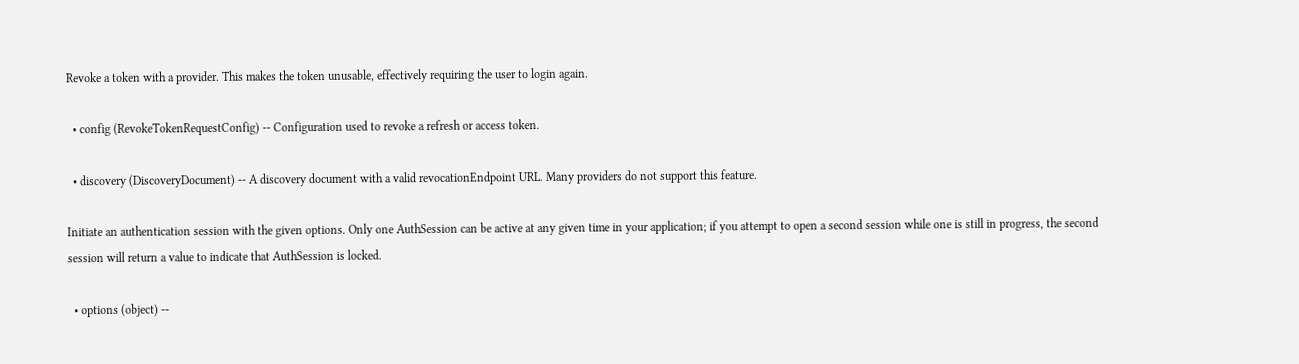Revoke a token with a provider. This makes the token unusable, effectively requiring the user to login again.

  • config (RevokeTokenRequestConfig) -- Configuration used to revoke a refresh or access token.

  • discovery (DiscoveryDocument) -- A discovery document with a valid revocationEndpoint URL. Many providers do not support this feature.

Initiate an authentication session with the given options. Only one AuthSession can be active at any given time in your application; if you attempt to open a second session while one is still in progress, the second session will return a value to indicate that AuthSession is locked.

  • options (object) --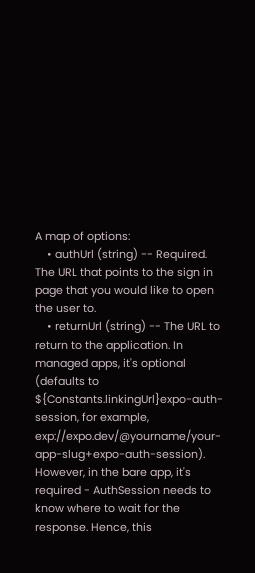A map of options:
    • authUrl (string) -- Required. The URL that points to the sign in page that you would like to open the user to.
    • returnUrl (string) -- The URL to return to the application. In managed apps, it's optional (defaults to ${Constants.linkingUrl}expo-auth-session, for example, exp://expo.dev/@yourname/your-app-slug+expo-auth-session). However, in the bare app, it's required - AuthSession needs to know where to wait for the response. Hence, this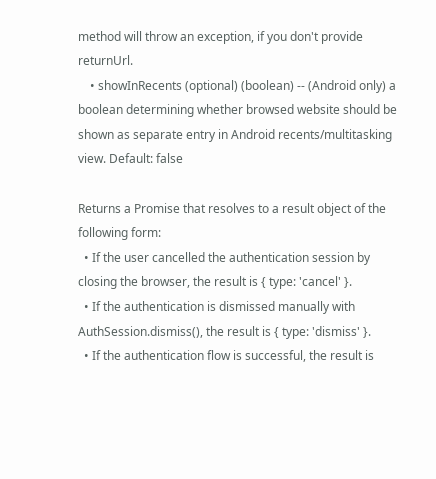method will throw an exception, if you don't provide returnUrl.
    • showInRecents (optional) (boolean) -- (Android only) a boolean determining whether browsed website should be shown as separate entry in Android recents/multitasking view. Default: false

Returns a Promise that resolves to a result object of the following form:
  • If the user cancelled the authentication session by closing the browser, the result is { type: 'cancel' }.
  • If the authentication is dismissed manually with AuthSession.dismiss(), the result is { type: 'dismiss' }.
  • If the authentication flow is successful, the result is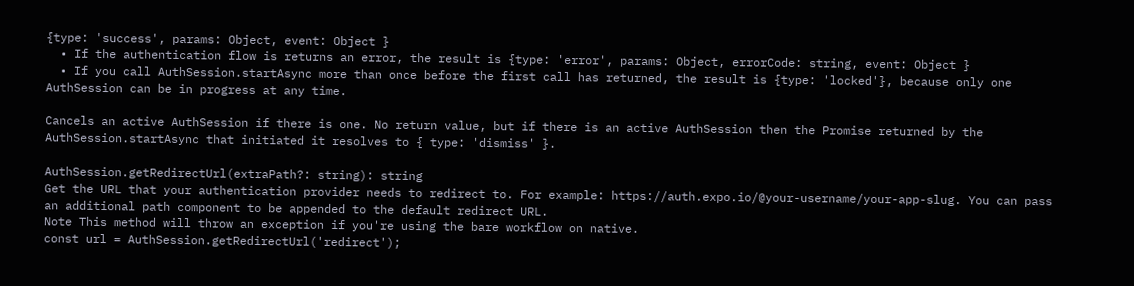{type: 'success', params: Object, event: Object }
  • If the authentication flow is returns an error, the result is {type: 'error', params: Object, errorCode: string, event: Object }
  • If you call AuthSession.startAsync more than once before the first call has returned, the result is {type: 'locked'}, because only one AuthSession can be in progress at any time.

Cancels an active AuthSession if there is one. No return value, but if there is an active AuthSession then the Promise returned by the AuthSession.startAsync that initiated it resolves to { type: 'dismiss' }.

AuthSession.getRedirectUrl(extraPath?: string): string
Get the URL that your authentication provider needs to redirect to. For example: https://auth.expo.io/@your-username/your-app-slug. You can pass an additional path component to be appended to the default redirect URL.
Note This method will throw an exception if you're using the bare workflow on native.
const url = AuthSession.getRedirectUrl('redirect');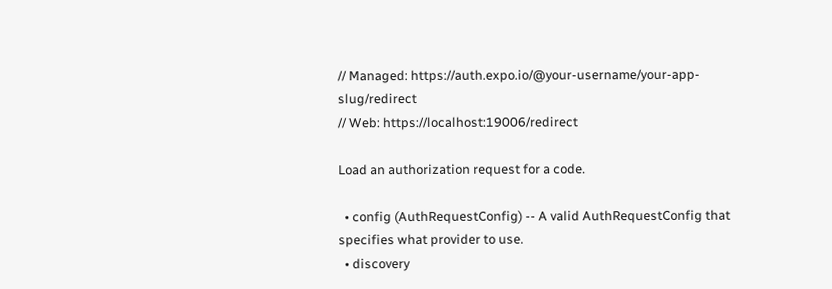// Managed: https://auth.expo.io/@your-username/your-app-slug/redirect
// Web: https://localhost:19006/redirect

Load an authorization request for a code.

  • config (AuthRequestConfig) -- A valid AuthRequestConfig that specifies what provider to use.
  • discovery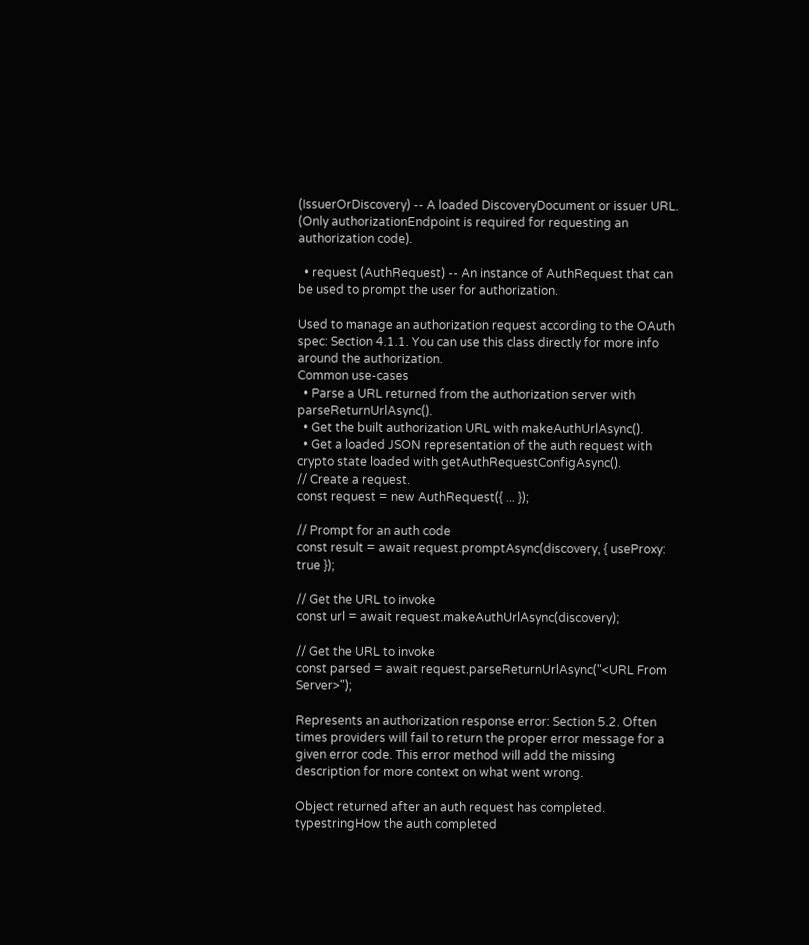(IssuerOrDiscovery) -- A loaded DiscoveryDocument or issuer URL. (Only authorizationEndpoint is required for requesting an authorization code).

  • request (AuthRequest) -- An instance of AuthRequest that can be used to prompt the user for authorization.

Used to manage an authorization request according to the OAuth spec: Section 4.1.1. You can use this class directly for more info around the authorization.
Common use-cases
  • Parse a URL returned from the authorization server with parseReturnUrlAsync().
  • Get the built authorization URL with makeAuthUrlAsync().
  • Get a loaded JSON representation of the auth request with crypto state loaded with getAuthRequestConfigAsync().
// Create a request.
const request = new AuthRequest({ ... });

// Prompt for an auth code
const result = await request.promptAsync(discovery, { useProxy: true });

// Get the URL to invoke
const url = await request.makeAuthUrlAsync(discovery);

// Get the URL to invoke
const parsed = await request.parseReturnUrlAsync("<URL From Server>");

Represents an authorization response error: Section 5.2. Often times providers will fail to return the proper error message for a given error code. This error method will add the missing description for more context on what went wrong.

Object returned after an auth request has completed.
typestringHow the auth completed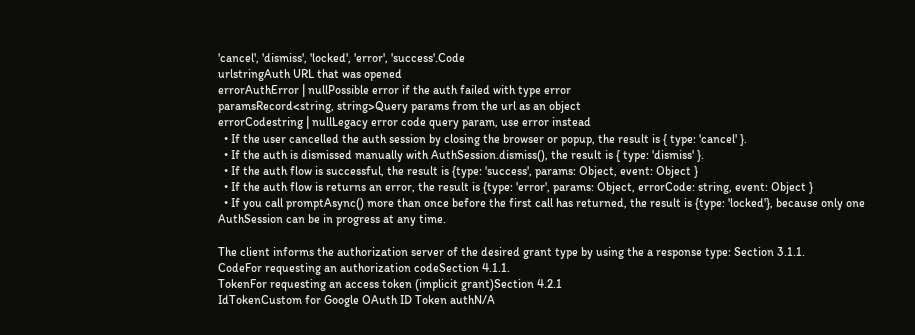'cancel', 'dismiss', 'locked', 'error', 'success'.Code
urlstringAuth URL that was opened
errorAuthError | nullPossible error if the auth failed with type error
paramsRecord<string, string>Query params from the url as an object
errorCodestring | nullLegacy error code query param, use error instead
  • If the user cancelled the auth session by closing the browser or popup, the result is { type: 'cancel' }.
  • If the auth is dismissed manually with AuthSession.dismiss(), the result is { type: 'dismiss' }.
  • If the auth flow is successful, the result is {type: 'success', params: Object, event: Object }
  • If the auth flow is returns an error, the result is {type: 'error', params: Object, errorCode: string, event: Object }
  • If you call promptAsync() more than once before the first call has returned, the result is {type: 'locked'}, because only one AuthSession can be in progress at any time.

The client informs the authorization server of the desired grant type by using the a response type: Section 3.1.1.
CodeFor requesting an authorization codeSection 4.1.1.
TokenFor requesting an access token (implicit grant)Section 4.2.1
IdTokenCustom for Google OAuth ID Token authN/A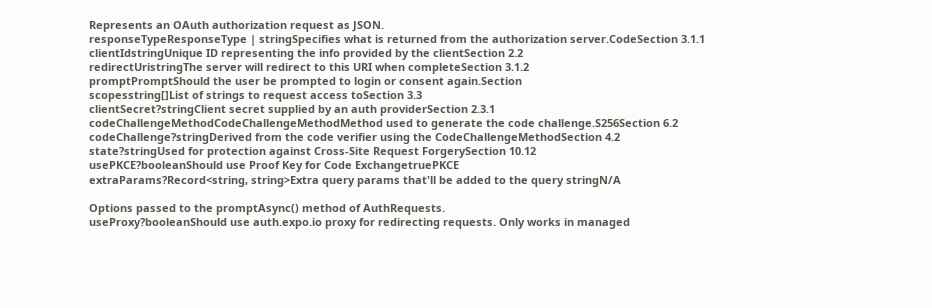Represents an OAuth authorization request as JSON.
responseTypeResponseType | stringSpecifies what is returned from the authorization server.CodeSection 3.1.1
clientIdstringUnique ID representing the info provided by the clientSection 2.2
redirectUristringThe server will redirect to this URI when completeSection 3.1.2
promptPromptShould the user be prompted to login or consent again.Section
scopesstring[]List of strings to request access toSection 3.3
clientSecret?stringClient secret supplied by an auth providerSection 2.3.1
codeChallengeMethodCodeChallengeMethodMethod used to generate the code challenge.S256Section 6.2
codeChallenge?stringDerived from the code verifier using the CodeChallengeMethodSection 4.2
state?stringUsed for protection against Cross-Site Request ForgerySection 10.12
usePKCE?booleanShould use Proof Key for Code ExchangetruePKCE
extraParams?Record<string, string>Extra query params that'll be added to the query stringN/A

Options passed to the promptAsync() method of AuthRequests.
useProxy?booleanShould use auth.expo.io proxy for redirecting requests. Only works in managed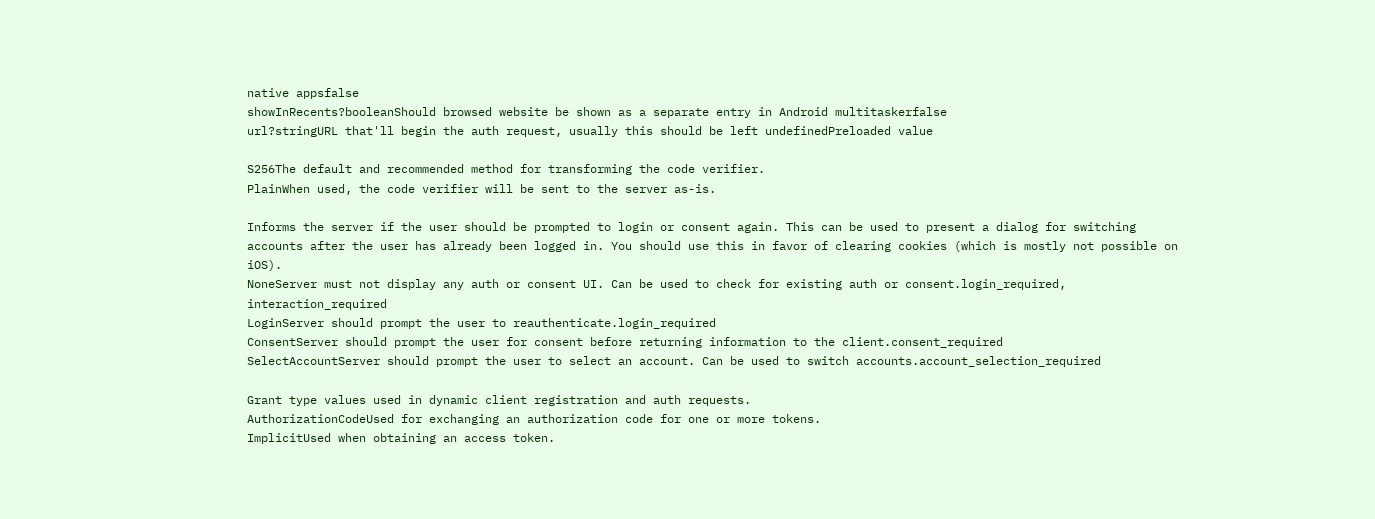native appsfalse
showInRecents?booleanShould browsed website be shown as a separate entry in Android multitaskerfalse
url?stringURL that'll begin the auth request, usually this should be left undefinedPreloaded value

S256The default and recommended method for transforming the code verifier.
PlainWhen used, the code verifier will be sent to the server as-is.

Informs the server if the user should be prompted to login or consent again. This can be used to present a dialog for switching accounts after the user has already been logged in. You should use this in favor of clearing cookies (which is mostly not possible on iOS).
NoneServer must not display any auth or consent UI. Can be used to check for existing auth or consent.login_required, interaction_required
LoginServer should prompt the user to reauthenticate.login_required
ConsentServer should prompt the user for consent before returning information to the client.consent_required
SelectAccountServer should prompt the user to select an account. Can be used to switch accounts.account_selection_required

Grant type values used in dynamic client registration and auth requests.
AuthorizationCodeUsed for exchanging an authorization code for one or more tokens.
ImplicitUsed when obtaining an access token.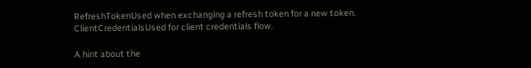RefreshTokenUsed when exchanging a refresh token for a new token.
ClientCredentialsUsed for client credentials flow.

A hint about the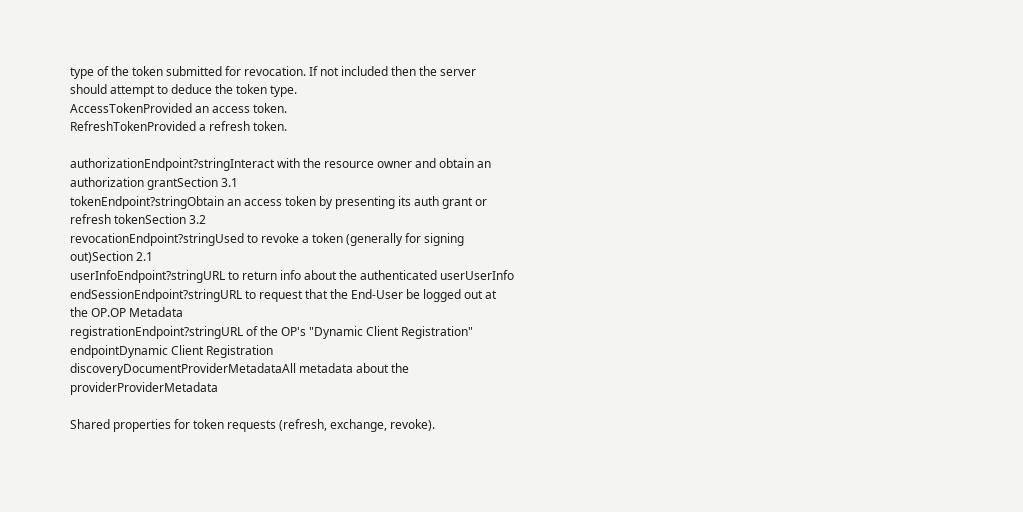type of the token submitted for revocation. If not included then the server should attempt to deduce the token type.
AccessTokenProvided an access token.
RefreshTokenProvided a refresh token.

authorizationEndpoint?stringInteract with the resource owner and obtain an authorization grantSection 3.1
tokenEndpoint?stringObtain an access token by presenting its auth grant or refresh tokenSection 3.2
revocationEndpoint?stringUsed to revoke a token (generally for signing out)Section 2.1
userInfoEndpoint?stringURL to return info about the authenticated userUserInfo
endSessionEndpoint?stringURL to request that the End-User be logged out at the OP.OP Metadata
registrationEndpoint?stringURL of the OP's "Dynamic Client Registration" endpointDynamic Client Registration
discoveryDocumentProviderMetadataAll metadata about the providerProviderMetadata

Shared properties for token requests (refresh, exchange, revoke).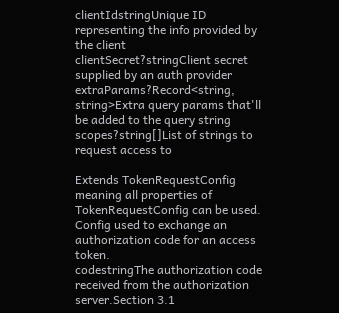clientIdstringUnique ID representing the info provided by the client
clientSecret?stringClient secret supplied by an auth provider
extraParams?Record<string, string>Extra query params that'll be added to the query string
scopes?string[]List of strings to request access to

Extends TokenRequestConfig meaning all properties of TokenRequestConfig can be used.
Config used to exchange an authorization code for an access token.
codestringThe authorization code received from the authorization server.Section 3.1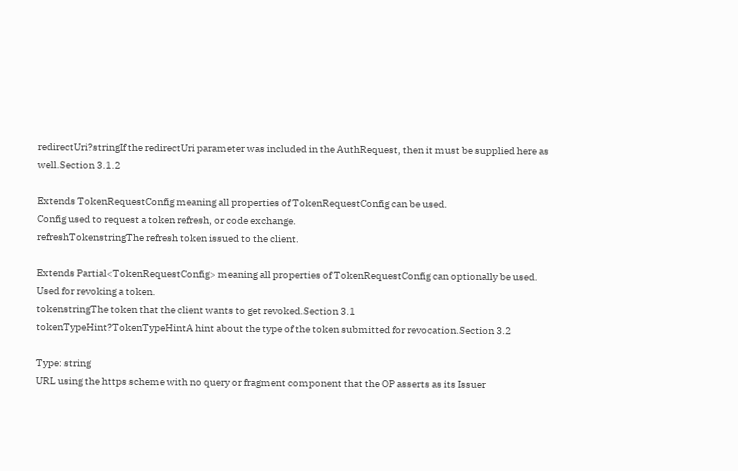redirectUri?stringIf the redirectUri parameter was included in the AuthRequest, then it must be supplied here as well.Section 3.1.2

Extends TokenRequestConfig meaning all properties of TokenRequestConfig can be used.
Config used to request a token refresh, or code exchange.
refreshTokenstringThe refresh token issued to the client.

Extends Partial<TokenRequestConfig> meaning all properties of TokenRequestConfig can optionally be used.
Used for revoking a token.
tokenstringThe token that the client wants to get revoked.Section 3.1
tokenTypeHint?TokenTypeHintA hint about the type of the token submitted for revocation.Section 3.2

Type: string
URL using the https scheme with no query or fragment component that the OP asserts as its Issuer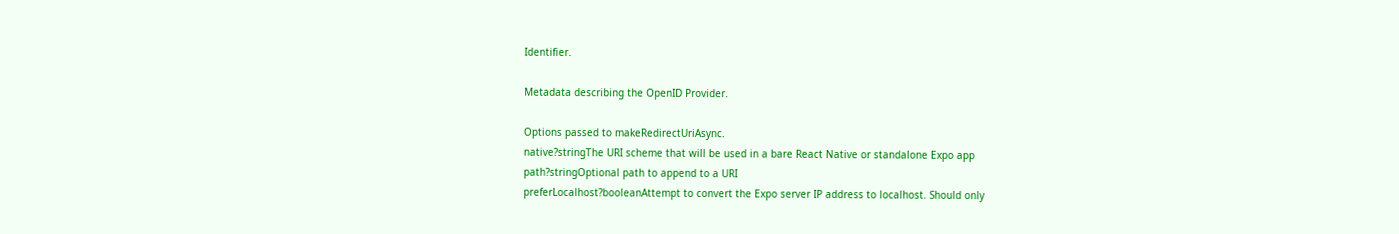Identifier.

Metadata describing the OpenID Provider.

Options passed to makeRedirectUriAsync.
native?stringThe URI scheme that will be used in a bare React Native or standalone Expo app
path?stringOptional path to append to a URI
preferLocalhost?booleanAttempt to convert the Expo server IP address to localhost. Should only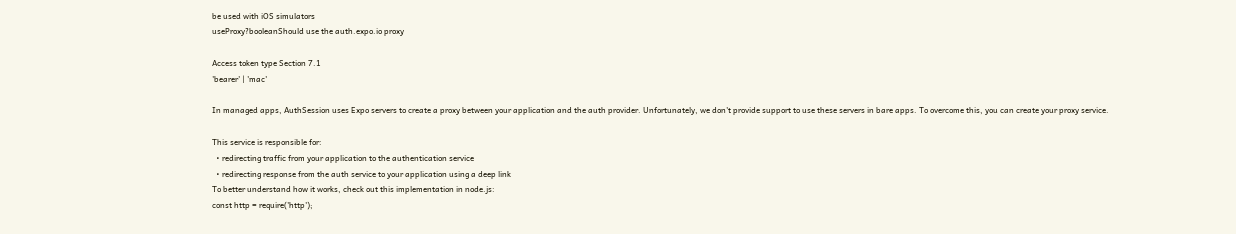be used with iOS simulators
useProxy?booleanShould use the auth.expo.io proxy

Access token type Section 7.1
'bearer' | 'mac'

In managed apps, AuthSession uses Expo servers to create a proxy between your application and the auth provider. Unfortunately, we don't provide support to use these servers in bare apps. To overcome this, you can create your proxy service.

This service is responsible for:
  • redirecting traffic from your application to the authentication service
  • redirecting response from the auth service to your application using a deep link
To better understand how it works, check out this implementation in node.js:
const http = require('http');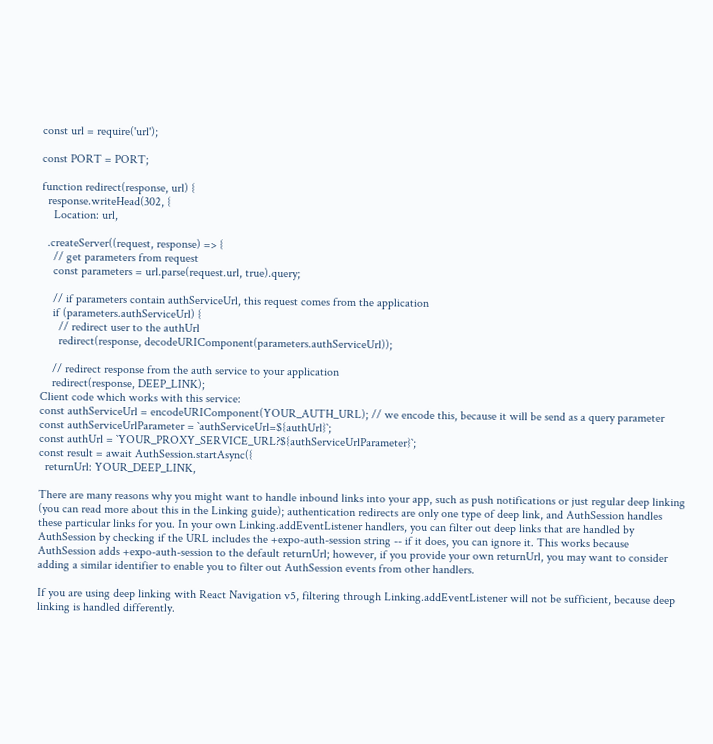const url = require('url');

const PORT = PORT;

function redirect(response, url) {
  response.writeHead(302, {
    Location: url,

  .createServer((request, response) => {
    // get parameters from request
    const parameters = url.parse(request.url, true).query;

    // if parameters contain authServiceUrl, this request comes from the application
    if (parameters.authServiceUrl) {
      // redirect user to the authUrl
      redirect(response, decodeURIComponent(parameters.authServiceUrl));

    // redirect response from the auth service to your application
    redirect(response, DEEP_LINK);
Client code which works with this service:
const authServiceUrl = encodeURIComponent(YOUR_AUTH_URL); // we encode this, because it will be send as a query parameter
const authServiceUrlParameter = `authServiceUrl=${authUrl}`;
const authUrl = `YOUR_PROXY_SERVICE_URL?${authServiceUrlParameter}`;
const result = await AuthSession.startAsync({
  returnUrl: YOUR_DEEP_LINK,

There are many reasons why you might want to handle inbound links into your app, such as push notifications or just regular deep linking (you can read more about this in the Linking guide); authentication redirects are only one type of deep link, and AuthSession handles these particular links for you. In your own Linking.addEventListener handlers, you can filter out deep links that are handled by AuthSession by checking if the URL includes the +expo-auth-session string -- if it does, you can ignore it. This works because AuthSession adds +expo-auth-session to the default returnUrl; however, if you provide your own returnUrl, you may want to consider adding a similar identifier to enable you to filter out AuthSession events from other handlers.

If you are using deep linking with React Navigation v5, filtering through Linking.addEventListener will not be sufficient, because deep linking is handled differently.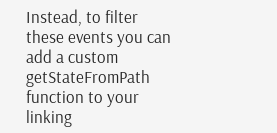Instead, to filter these events you can add a custom getStateFromPath function to your linking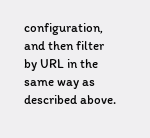configuration, and then filter by URL in the same way as described above.